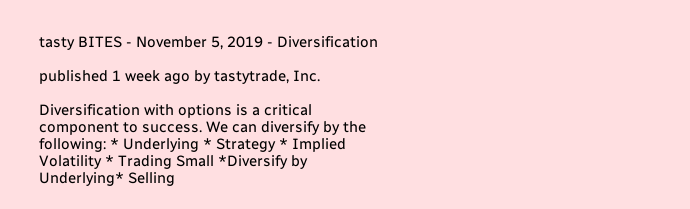tasty BITES - November 5, 2019 - Diversification

published 1 week ago by tastytrade, Inc.

Diversification with options is a critical component to success. We can diversify by the following: * Underlying * Strategy * Implied Volatility * Trading Small *Diversify by Underlying* Selling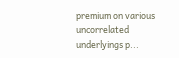premium on various uncorrelated underlyings p...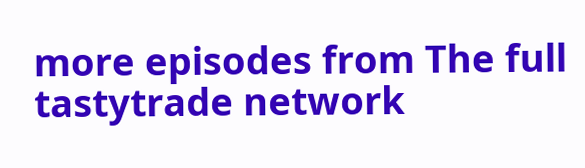more episodes from The full tastytrade network